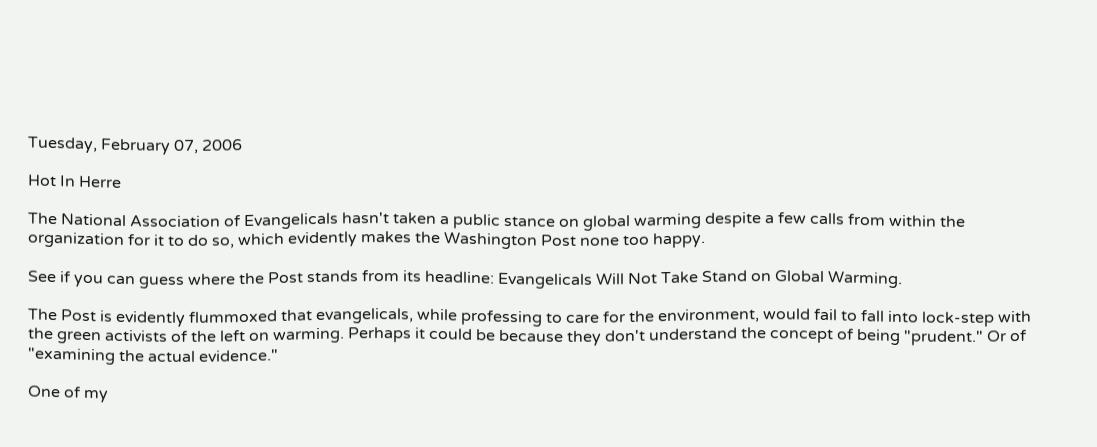Tuesday, February 07, 2006

Hot In Herre

The National Association of Evangelicals hasn't taken a public stance on global warming despite a few calls from within the organization for it to do so, which evidently makes the Washington Post none too happy.

See if you can guess where the Post stands from its headline: Evangelicals Will Not Take Stand on Global Warming.

The Post is evidently flummoxed that evangelicals, while professing to care for the environment, would fail to fall into lock-step with the green activists of the left on warming. Perhaps it could be because they don't understand the concept of being "prudent." Or of "examining the actual evidence."

One of my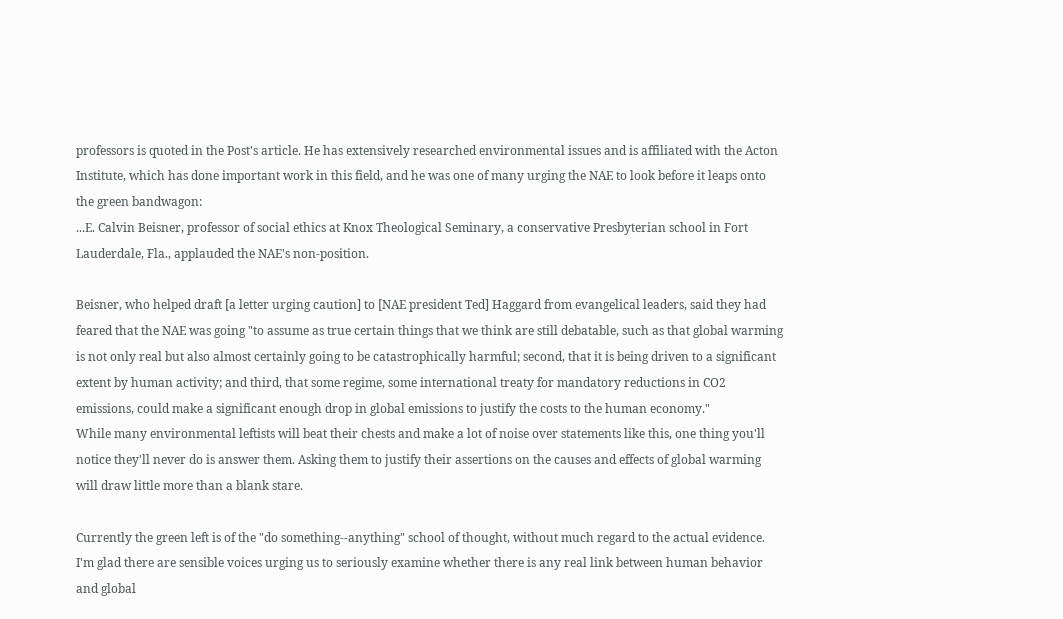professors is quoted in the Post's article. He has extensively researched environmental issues and is affiliated with the Acton Institute, which has done important work in this field, and he was one of many urging the NAE to look before it leaps onto the green bandwagon:
...E. Calvin Beisner, professor of social ethics at Knox Theological Seminary, a conservative Presbyterian school in Fort Lauderdale, Fla., applauded the NAE's non-position.

Beisner, who helped draft [a letter urging caution] to [NAE president Ted] Haggard from evangelical leaders, said they had feared that the NAE was going "to assume as true certain things that we think are still debatable, such as that global warming is not only real but also almost certainly going to be catastrophically harmful; second, that it is being driven to a significant extent by human activity; and third, that some regime, some international treaty for mandatory reductions in CO2 emissions, could make a significant enough drop in global emissions to justify the costs to the human economy."
While many environmental leftists will beat their chests and make a lot of noise over statements like this, one thing you'll notice they'll never do is answer them. Asking them to justify their assertions on the causes and effects of global warming will draw little more than a blank stare.

Currently the green left is of the "do something--anything" school of thought, without much regard to the actual evidence. I'm glad there are sensible voices urging us to seriously examine whether there is any real link between human behavior and global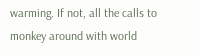warming. If not, all the calls to monkey around with world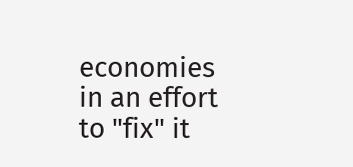economies in an effort to "fix" it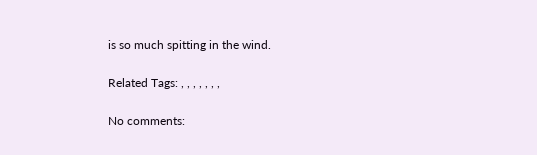is so much spitting in the wind.

Related Tags: , , , , , , ,

No comments: